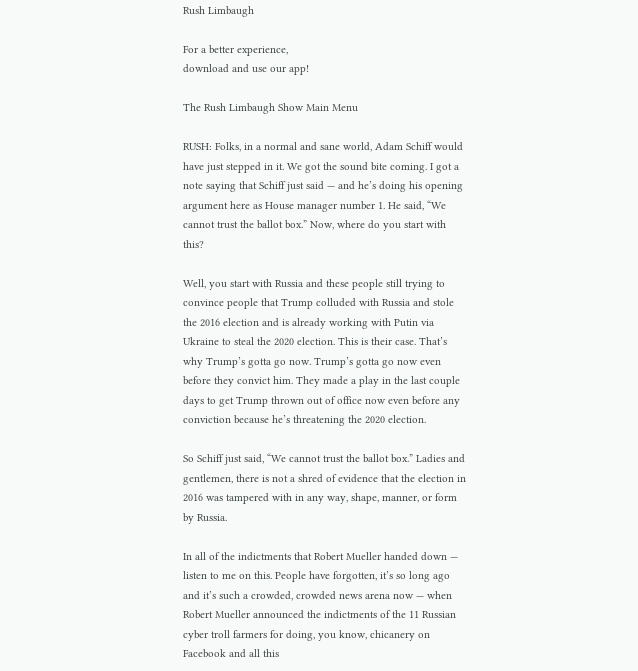Rush Limbaugh

For a better experience,
download and use our app!

The Rush Limbaugh Show Main Menu

RUSH: Folks, in a normal and sane world, Adam Schiff would have just stepped in it. We got the sound bite coming. I got a note saying that Schiff just said — and he’s doing his opening argument here as House manager number 1. He said, “We cannot trust the ballot box.” Now, where do you start with this?

Well, you start with Russia and these people still trying to convince people that Trump colluded with Russia and stole the 2016 election and is already working with Putin via Ukraine to steal the 2020 election. This is their case. That’s why Trump’s gotta go now. Trump’s gotta go now even before they convict him. They made a play in the last couple days to get Trump thrown out of office now even before any conviction because he’s threatening the 2020 election.

So Schiff just said, “We cannot trust the ballot box.” Ladies and gentlemen, there is not a shred of evidence that the election in 2016 was tampered with in any way, shape, manner, or form by Russia.

In all of the indictments that Robert Mueller handed down — listen to me on this. People have forgotten, it’s so long ago and it’s such a crowded, crowded news arena now — when Robert Mueller announced the indictments of the 11 Russian cyber troll farmers for doing, you know, chicanery on Facebook and all this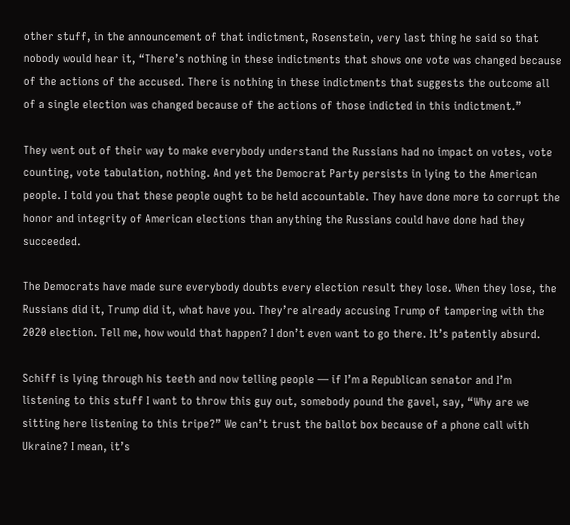other stuff, in the announcement of that indictment, Rosenstein, very last thing he said so that nobody would hear it, “There’s nothing in these indictments that shows one vote was changed because of the actions of the accused. There is nothing in these indictments that suggests the outcome all of a single election was changed because of the actions of those indicted in this indictment.”

They went out of their way to make everybody understand the Russians had no impact on votes, vote counting, vote tabulation, nothing. And yet the Democrat Party persists in lying to the American people. I told you that these people ought to be held accountable. They have done more to corrupt the honor and integrity of American elections than anything the Russians could have done had they succeeded.

The Democrats have made sure everybody doubts every election result they lose. When they lose, the Russians did it, Trump did it, what have you. They’re already accusing Trump of tampering with the 2020 election. Tell me, how would that happen? I don’t even want to go there. It’s patently absurd.

Schiff is lying through his teeth and now telling people — if I’m a Republican senator and I’m listening to this stuff I want to throw this guy out, somebody pound the gavel, say, “Why are we sitting here listening to this tripe?” We can’t trust the ballot box because of a phone call with Ukraine? I mean, it’s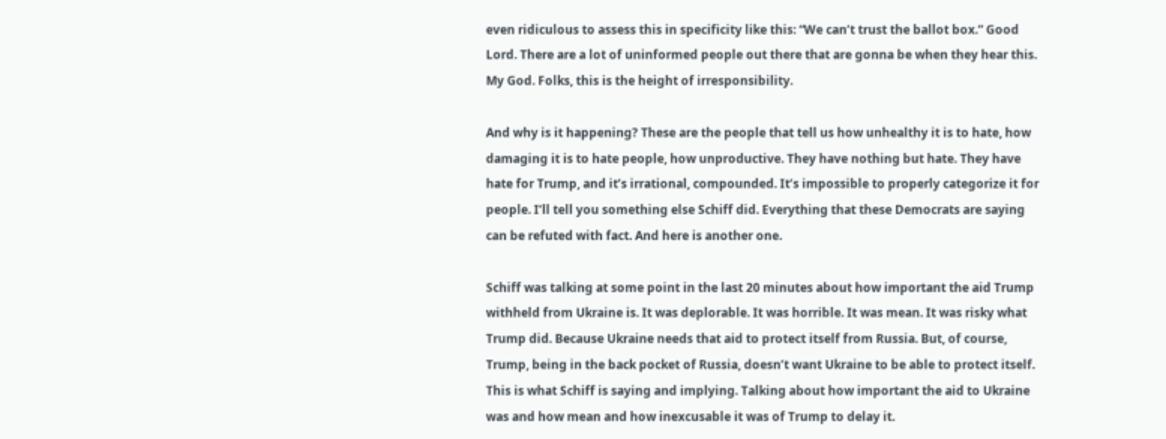even ridiculous to assess this in specificity like this: “We can’t trust the ballot box.” Good Lord. There are a lot of uninformed people out there that are gonna be when they hear this. My God. Folks, this is the height of irresponsibility.

And why is it happening? These are the people that tell us how unhealthy it is to hate, how damaging it is to hate people, how unproductive. They have nothing but hate. They have hate for Trump, and it’s irrational, compounded. It’s impossible to properly categorize it for people. I’ll tell you something else Schiff did. Everything that these Democrats are saying can be refuted with fact. And here is another one.

Schiff was talking at some point in the last 20 minutes about how important the aid Trump withheld from Ukraine is. It was deplorable. It was horrible. It was mean. It was risky what Trump did. Because Ukraine needs that aid to protect itself from Russia. But, of course, Trump, being in the back pocket of Russia, doesn’t want Ukraine to be able to protect itself. This is what Schiff is saying and implying. Talking about how important the aid to Ukraine was and how mean and how inexcusable it was of Trump to delay it.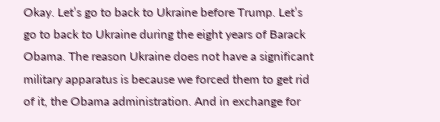Okay. Let’s go to back to Ukraine before Trump. Let’s go to back to Ukraine during the eight years of Barack Obama. The reason Ukraine does not have a significant military apparatus is because we forced them to get rid of it, the Obama administration. And in exchange for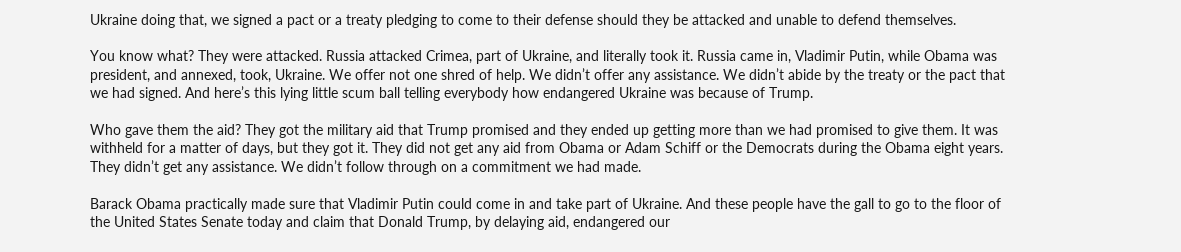Ukraine doing that, we signed a pact or a treaty pledging to come to their defense should they be attacked and unable to defend themselves.

You know what? They were attacked. Russia attacked Crimea, part of Ukraine, and literally took it. Russia came in, Vladimir Putin, while Obama was president, and annexed, took, Ukraine. We offer not one shred of help. We didn’t offer any assistance. We didn’t abide by the treaty or the pact that we had signed. And here’s this lying little scum ball telling everybody how endangered Ukraine was because of Trump.

Who gave them the aid? They got the military aid that Trump promised and they ended up getting more than we had promised to give them. It was withheld for a matter of days, but they got it. They did not get any aid from Obama or Adam Schiff or the Democrats during the Obama eight years. They didn’t get any assistance. We didn’t follow through on a commitment we had made.

Barack Obama practically made sure that Vladimir Putin could come in and take part of Ukraine. And these people have the gall to go to the floor of the United States Senate today and claim that Donald Trump, by delaying aid, endangered our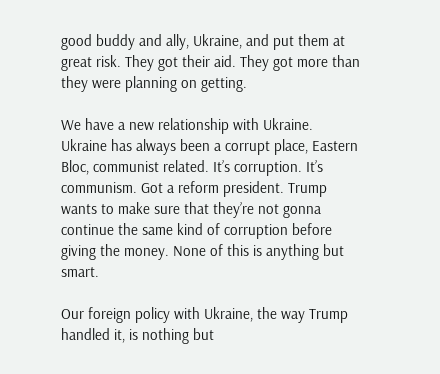good buddy and ally, Ukraine, and put them at great risk. They got their aid. They got more than they were planning on getting.

We have a new relationship with Ukraine. Ukraine has always been a corrupt place, Eastern Bloc, communist related. It’s corruption. It’s communism. Got a reform president. Trump wants to make sure that they’re not gonna continue the same kind of corruption before giving the money. None of this is anything but smart.

Our foreign policy with Ukraine, the way Trump handled it, is nothing but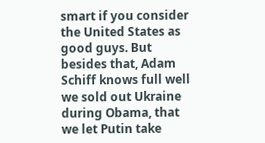smart if you consider the United States as good guys. But besides that, Adam Schiff knows full well we sold out Ukraine during Obama, that we let Putin take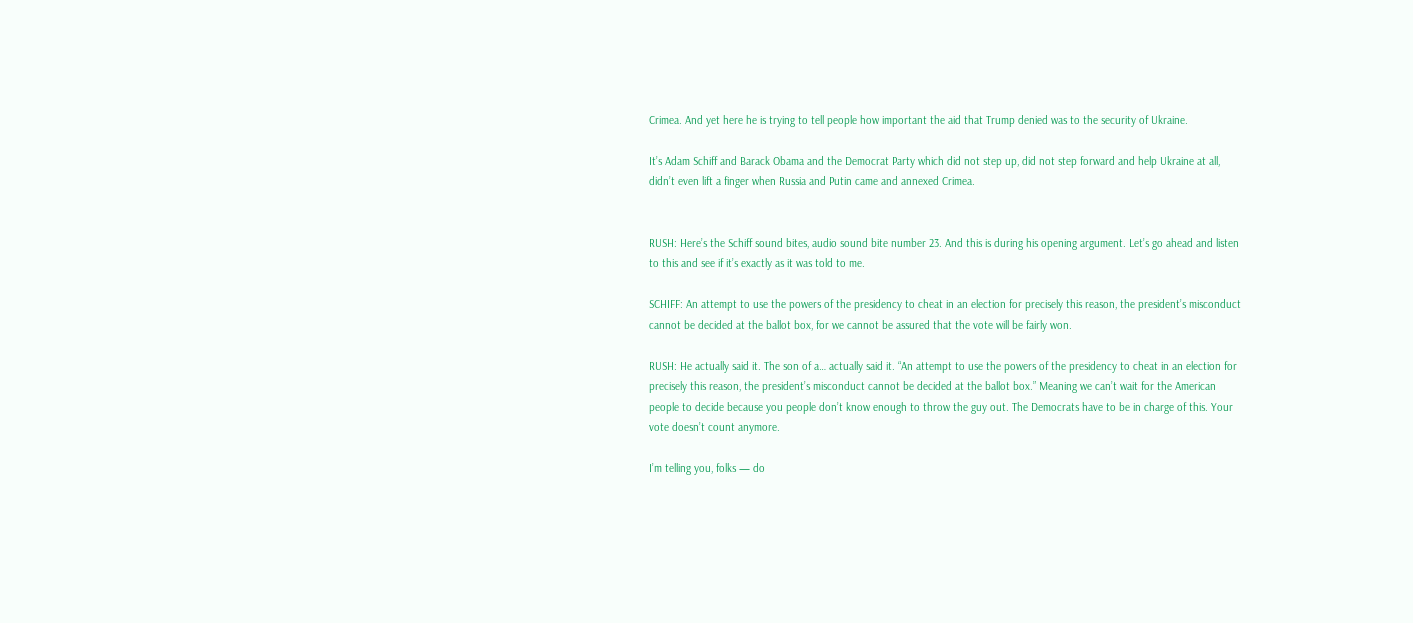Crimea. And yet here he is trying to tell people how important the aid that Trump denied was to the security of Ukraine.

It’s Adam Schiff and Barack Obama and the Democrat Party which did not step up, did not step forward and help Ukraine at all, didn’t even lift a finger when Russia and Putin came and annexed Crimea.


RUSH: Here’s the Schiff sound bites, audio sound bite number 23. And this is during his opening argument. Let’s go ahead and listen to this and see if it’s exactly as it was told to me.

SCHIFF: An attempt to use the powers of the presidency to cheat in an election for precisely this reason, the president’s misconduct cannot be decided at the ballot box, for we cannot be assured that the vote will be fairly won.

RUSH: He actually said it. The son of a… actually said it. “An attempt to use the powers of the presidency to cheat in an election for precisely this reason, the president’s misconduct cannot be decided at the ballot box.” Meaning we can’t wait for the American people to decide because you people don’t know enough to throw the guy out. The Democrats have to be in charge of this. Your vote doesn’t count anymore.

I’m telling you, folks — do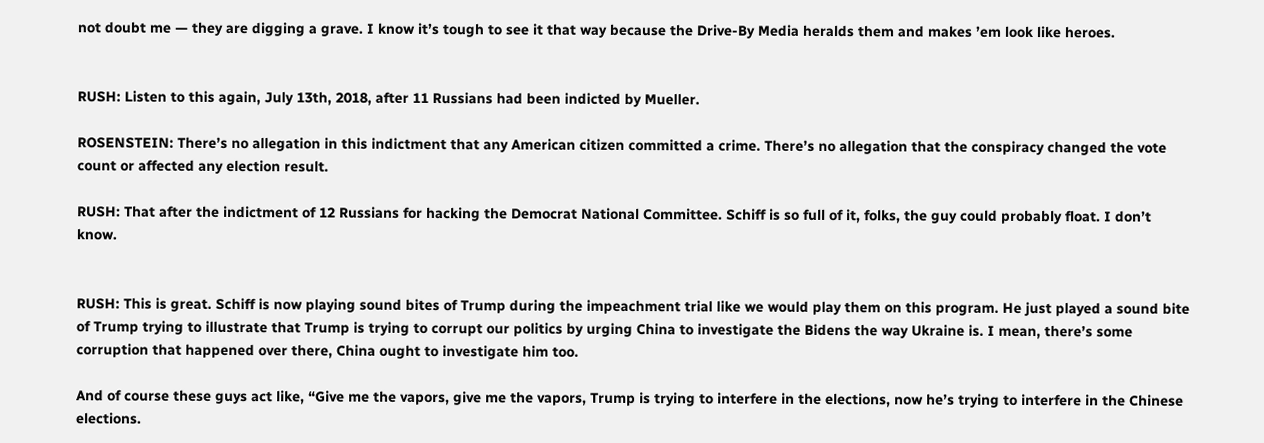not doubt me — they are digging a grave. I know it’s tough to see it that way because the Drive-By Media heralds them and makes ’em look like heroes.


RUSH: Listen to this again, July 13th, 2018, after 11 Russians had been indicted by Mueller.

ROSENSTEIN: There’s no allegation in this indictment that any American citizen committed a crime. There’s no allegation that the conspiracy changed the vote count or affected any election result.

RUSH: That after the indictment of 12 Russians for hacking the Democrat National Committee. Schiff is so full of it, folks, the guy could probably float. I don’t know.


RUSH: This is great. Schiff is now playing sound bites of Trump during the impeachment trial like we would play them on this program. He just played a sound bite of Trump trying to illustrate that Trump is trying to corrupt our politics by urging China to investigate the Bidens the way Ukraine is. I mean, there’s some corruption that happened over there, China ought to investigate him too.

And of course these guys act like, “Give me the vapors, give me the vapors, Trump is trying to interfere in the elections, now he’s trying to interfere in the Chinese elections.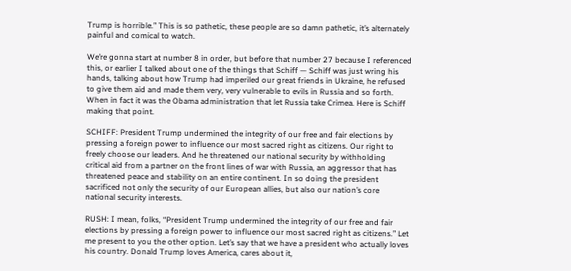Trump is horrible.” This is so pathetic, these people are so damn pathetic, it’s alternately painful and comical to watch.

We’re gonna start at number 8 in order, but before that number 27 because I referenced this, or earlier I talked about one of the things that Schiff — Schiff was just wring his hands, talking about how Trump had imperiled our great friends in Ukraine, he refused to give them aid and made them very, very vulnerable to evils in Russia and so forth. When in fact it was the Obama administration that let Russia take Crimea. Here is Schiff making that point.

SCHIFF: President Trump undermined the integrity of our free and fair elections by pressing a foreign power to influence our most sacred right as citizens. Our right to freely choose our leaders. And he threatened our national security by withholding critical aid from a partner on the front lines of war with Russia, an aggressor that has threatened peace and stability on an entire continent. In so doing the president sacrificed not only the security of our European allies, but also our nation’s core national security interests.

RUSH: I mean, folks, “President Trump undermined the integrity of our free and fair elections by pressing a foreign power to influence our most sacred right as citizens.” Let me present to you the other option. Let’s say that we have a president who actually loves his country. Donald Trump loves America, cares about it,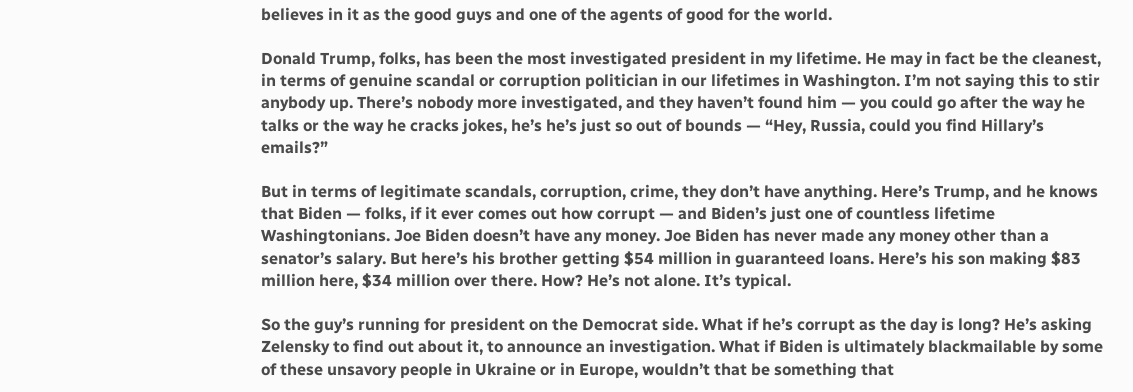believes in it as the good guys and one of the agents of good for the world.

Donald Trump, folks, has been the most investigated president in my lifetime. He may in fact be the cleanest, in terms of genuine scandal or corruption politician in our lifetimes in Washington. I’m not saying this to stir anybody up. There’s nobody more investigated, and they haven’t found him — you could go after the way he talks or the way he cracks jokes, he’s he’s just so out of bounds — “Hey, Russia, could you find Hillary’s emails?”

But in terms of legitimate scandals, corruption, crime, they don’t have anything. Here’s Trump, and he knows that Biden — folks, if it ever comes out how corrupt — and Biden’s just one of countless lifetime Washingtonians. Joe Biden doesn’t have any money. Joe Biden has never made any money other than a senator’s salary. But here’s his brother getting $54 million in guaranteed loans. Here’s his son making $83 million here, $34 million over there. How? He’s not alone. It’s typical.

So the guy’s running for president on the Democrat side. What if he’s corrupt as the day is long? He’s asking Zelensky to find out about it, to announce an investigation. What if Biden is ultimately blackmailable by some of these unsavory people in Ukraine or in Europe, wouldn’t that be something that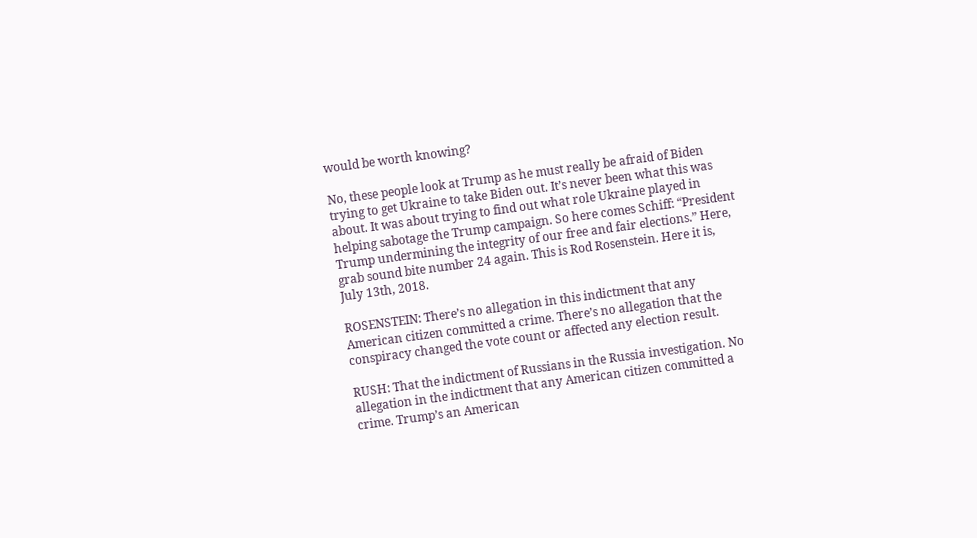would be worth knowing?

No, these people look at Trump as he must really be afraid of Biden trying to get Ukraine to take Biden out. It’s never been what this was about. It was about trying to find out what role Ukraine played in helping sabotage the Trump campaign. So here comes Schiff: “President Trump undermining the integrity of our free and fair elections.” Here, grab sound bite number 24 again. This is Rod Rosenstein. Here it is, July 13th, 2018.

ROSENSTEIN: There’s no allegation in this indictment that any American citizen committed a crime. There’s no allegation that the conspiracy changed the vote count or affected any election result.

RUSH: That the indictment of Russians in the Russia investigation. No allegation in the indictment that any American citizen committed a crime. Trump’s an American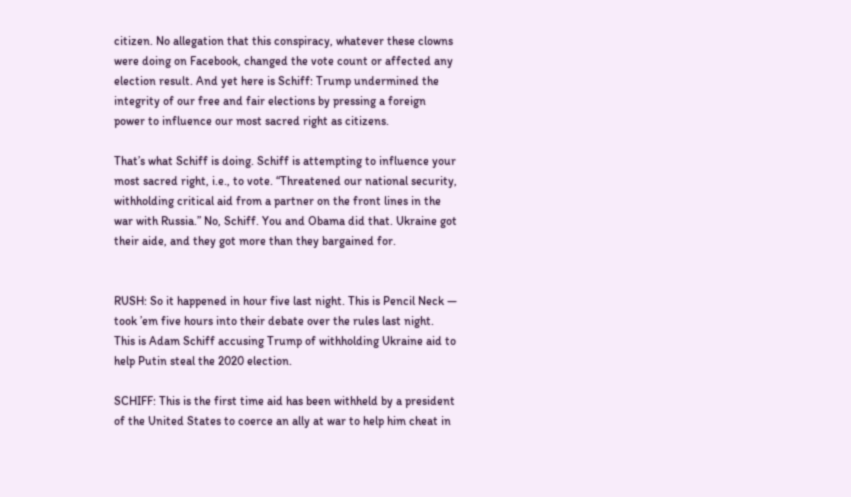citizen. No allegation that this conspiracy, whatever these clowns were doing on Facebook, changed the vote count or affected any election result. And yet here is Schiff: Trump undermined the integrity of our free and fair elections by pressing a foreign power to influence our most sacred right as citizens.

That’s what Schiff is doing. Schiff is attempting to influence your most sacred right, i.e., to vote. “Threatened our national security, withholding critical aid from a partner on the front lines in the war with Russia.” No, Schiff. You and Obama did that. Ukraine got their aide, and they got more than they bargained for.


RUSH: So it happened in hour five last night. This is Pencil Neck — took ’em five hours into their debate over the rules last night. This is Adam Schiff accusing Trump of withholding Ukraine aid to help Putin steal the 2020 election.

SCHIFF: This is the first time aid has been withheld by a president of the United States to coerce an ally at war to help him cheat in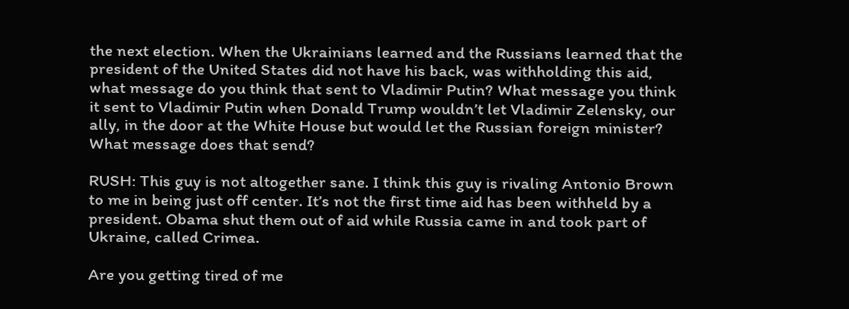the next election. When the Ukrainians learned and the Russians learned that the president of the United States did not have his back, was withholding this aid, what message do you think that sent to Vladimir Putin? What message you think it sent to Vladimir Putin when Donald Trump wouldn’t let Vladimir Zelensky, our ally, in the door at the White House but would let the Russian foreign minister? What message does that send?

RUSH: This guy is not altogether sane. I think this guy is rivaling Antonio Brown to me in being just off center. It’s not the first time aid has been withheld by a president. Obama shut them out of aid while Russia came in and took part of Ukraine, called Crimea.

Are you getting tired of me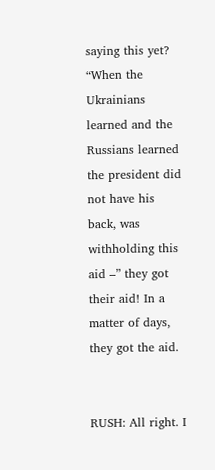saying this yet? “When the Ukrainians learned and the Russians learned the president did not have his back, was withholding this aid –” they got their aid! In a matter of days, they got the aid.


RUSH: All right. I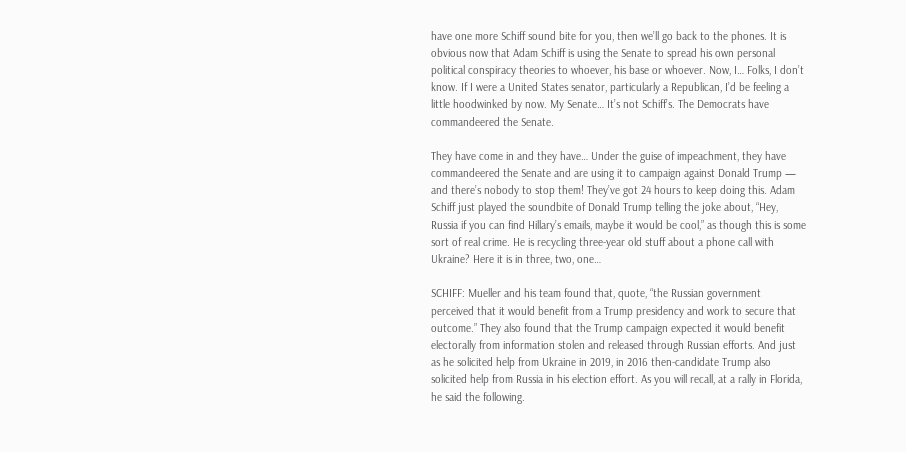have one more Schiff sound bite for you, then we’ll go back to the phones. It is obvious now that Adam Schiff is using the Senate to spread his own personal political conspiracy theories to whoever, his base or whoever. Now, I… Folks, I don’t know. If I were a United States senator, particularly a Republican, I’d be feeling a little hoodwinked by now. My Senate… It’s not Schiff’s. The Democrats have commandeered the Senate.

They have come in and they have… Under the guise of impeachment, they have commandeered the Senate and are using it to campaign against Donald Trump — and there’s nobody to stop them! They’ve got 24 hours to keep doing this. Adam Schiff just played the soundbite of Donald Trump telling the joke about, “Hey, Russia if you can find Hillary’s emails, maybe it would be cool,” as though this is some sort of real crime. He is recycling three-year old stuff about a phone call with Ukraine? Here it is in three, two, one…

SCHIFF: Mueller and his team found that, quote, “the Russian government perceived that it would benefit from a Trump presidency and work to secure that outcome.” They also found that the Trump campaign expected it would benefit electorally from information stolen and released through Russian efforts. And just as he solicited help from Ukraine in 2019, in 2016 then-candidate Trump also solicited help from Russia in his election effort. As you will recall, at a rally in Florida, he said the following.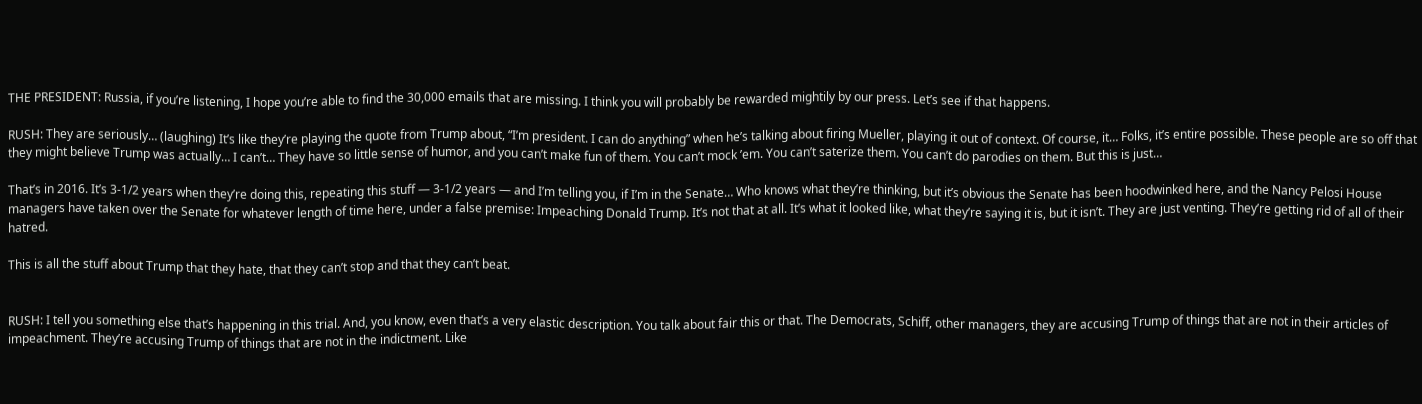THE PRESIDENT: Russia, if you’re listening, I hope you’re able to find the 30,000 emails that are missing. I think you will probably be rewarded mightily by our press. Let’s see if that happens.

RUSH: They are seriously… (laughing) It’s like they’re playing the quote from Trump about, “I’m president. I can do anything” when he’s talking about firing Mueller, playing it out of context. Of course, it… Folks, it’s entire possible. These people are so off that they might believe Trump was actually… I can’t… They have so little sense of humor, and you can’t make fun of them. You can’t mock ’em. You can’t saterize them. You can’t do parodies on them. But this is just…

That’s in 2016. It’s 3-1/2 years when they’re doing this, repeating this stuff — 3-1/2 years — and I’m telling you, if I’m in the Senate… Who knows what they’re thinking, but it’s obvious the Senate has been hoodwinked here, and the Nancy Pelosi House managers have taken over the Senate for whatever length of time here, under a false premise: Impeaching Donald Trump. It’s not that at all. It’s what it looked like, what they’re saying it is, but it isn’t. They are just venting. They’re getting rid of all of their hatred.

This is all the stuff about Trump that they hate, that they can’t stop and that they can’t beat.


RUSH: I tell you something else that’s happening in this trial. And, you know, even that’s a very elastic description. You talk about fair this or that. The Democrats, Schiff, other managers, they are accusing Trump of things that are not in their articles of impeachment. They’re accusing Trump of things that are not in the indictment. Like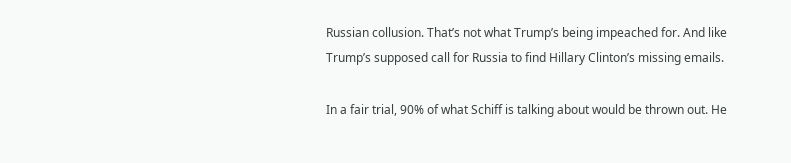Russian collusion. That’s not what Trump’s being impeached for. And like Trump’s supposed call for Russia to find Hillary Clinton’s missing emails.

In a fair trial, 90% of what Schiff is talking about would be thrown out. He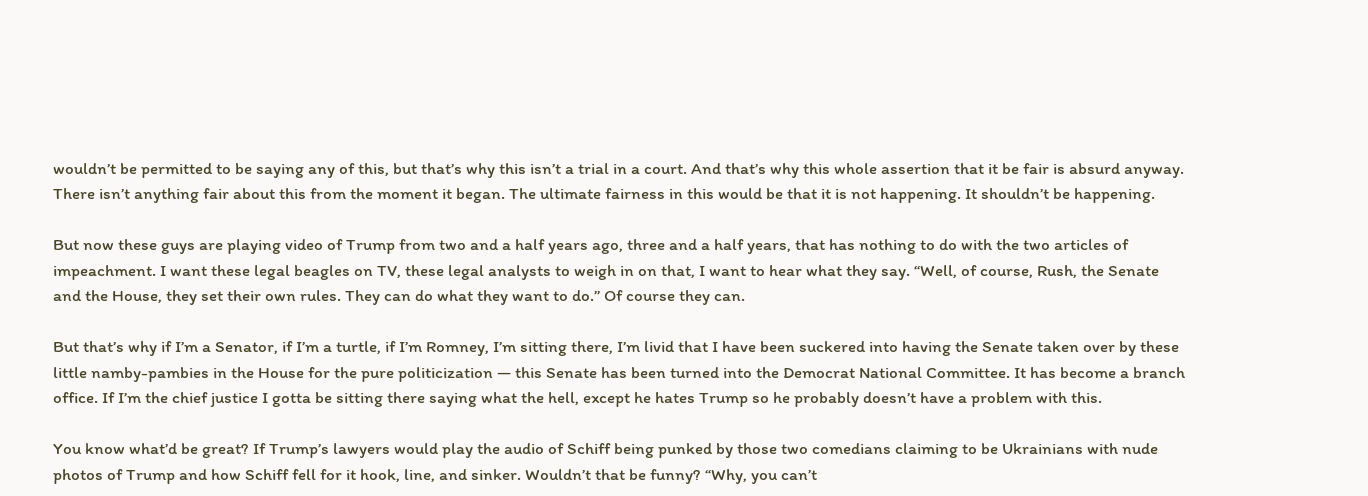wouldn’t be permitted to be saying any of this, but that’s why this isn’t a trial in a court. And that’s why this whole assertion that it be fair is absurd anyway. There isn’t anything fair about this from the moment it began. The ultimate fairness in this would be that it is not happening. It shouldn’t be happening.

But now these guys are playing video of Trump from two and a half years ago, three and a half years, that has nothing to do with the two articles of impeachment. I want these legal beagles on TV, these legal analysts to weigh in on that, I want to hear what they say. “Well, of course, Rush, the Senate and the House, they set their own rules. They can do what they want to do.” Of course they can.

But that’s why if I’m a Senator, if I’m a turtle, if I’m Romney, I’m sitting there, I’m livid that I have been suckered into having the Senate taken over by these little namby-pambies in the House for the pure politicization — this Senate has been turned into the Democrat National Committee. It has become a branch office. If I’m the chief justice I gotta be sitting there saying what the hell, except he hates Trump so he probably doesn’t have a problem with this.

You know what’d be great? If Trump’s lawyers would play the audio of Schiff being punked by those two comedians claiming to be Ukrainians with nude photos of Trump and how Schiff fell for it hook, line, and sinker. Wouldn’t that be funny? “Why, you can’t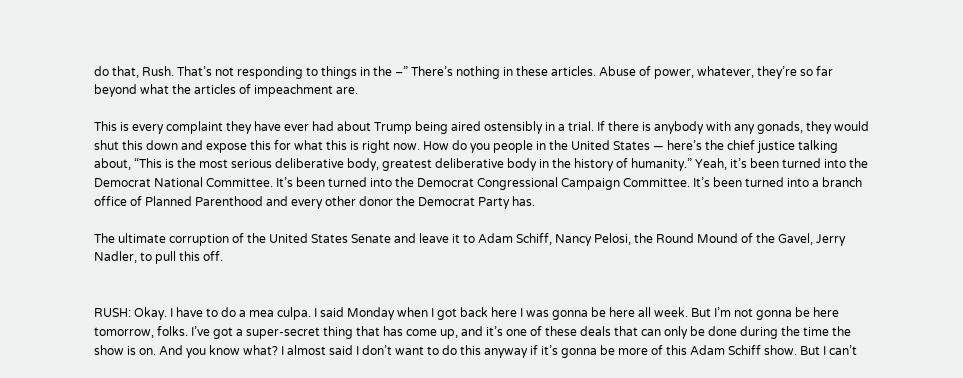do that, Rush. That’s not responding to things in the –” There’s nothing in these articles. Abuse of power, whatever, they’re so far beyond what the articles of impeachment are.

This is every complaint they have ever had about Trump being aired ostensibly in a trial. If there is anybody with any gonads, they would shut this down and expose this for what this is right now. How do you people in the United States — here’s the chief justice talking about, “This is the most serious deliberative body, greatest deliberative body in the history of humanity.” Yeah, it’s been turned into the Democrat National Committee. It’s been turned into the Democrat Congressional Campaign Committee. It’s been turned into a branch office of Planned Parenthood and every other donor the Democrat Party has.

The ultimate corruption of the United States Senate and leave it to Adam Schiff, Nancy Pelosi, the Round Mound of the Gavel, Jerry Nadler, to pull this off.


RUSH: Okay. I have to do a mea culpa. I said Monday when I got back here I was gonna be here all week. But I’m not gonna be here tomorrow, folks. I’ve got a super-secret thing that has come up, and it’s one of these deals that can only be done during the time the show is on. And you know what? I almost said I don’t want to do this anyway if it’s gonna be more of this Adam Schiff show. But I can’t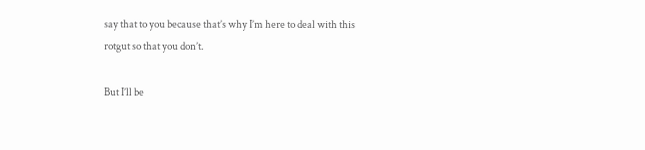say that to you because that’s why I’m here to deal with this rotgut so that you don’t.

But I’ll be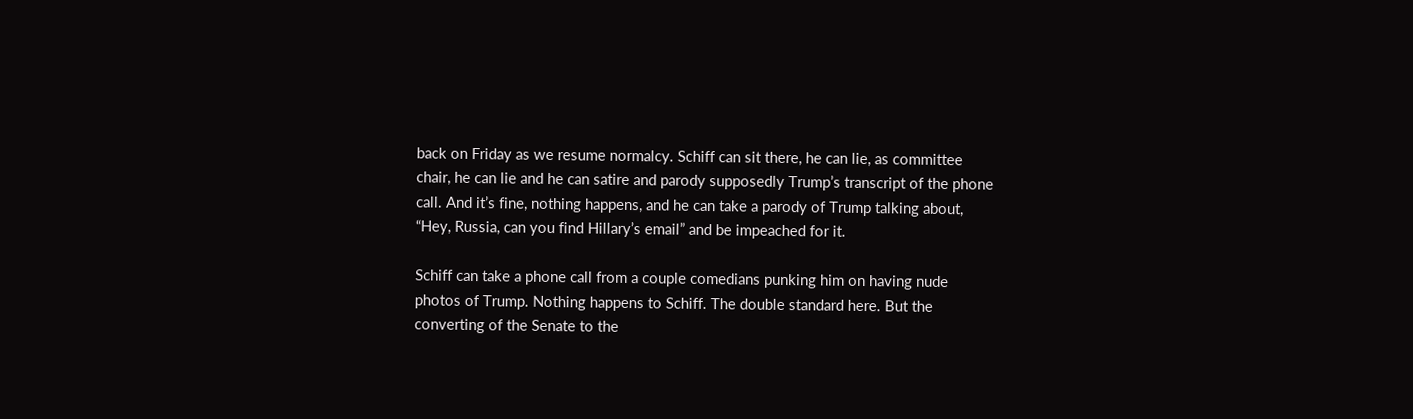back on Friday as we resume normalcy. Schiff can sit there, he can lie, as committee chair, he can lie and he can satire and parody supposedly Trump’s transcript of the phone call. And it’s fine, nothing happens, and he can take a parody of Trump talking about, “Hey, Russia, can you find Hillary’s email” and be impeached for it.

Schiff can take a phone call from a couple comedians punking him on having nude photos of Trump. Nothing happens to Schiff. The double standard here. But the converting of the Senate to the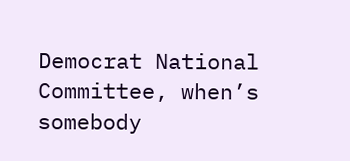Democrat National Committee, when’s somebody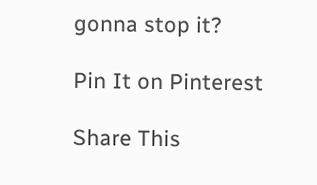gonna stop it?

Pin It on Pinterest

Share This